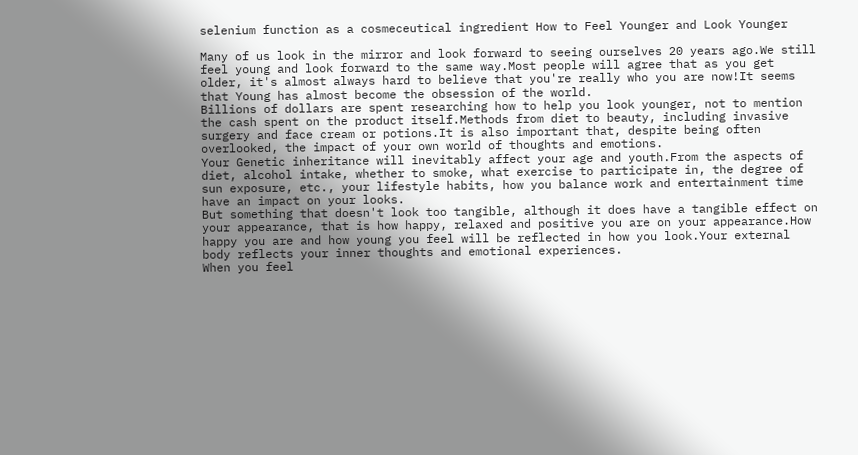selenium function as a cosmeceutical ingredient How to Feel Younger and Look Younger

Many of us look in the mirror and look forward to seeing ourselves 20 years ago.We still feel young and look forward to the same way.Most people will agree that as you get older, it's almost always hard to believe that you're really who you are now!It seems that Young has almost become the obsession of the world.
Billions of dollars are spent researching how to help you look younger, not to mention the cash spent on the product itself.Methods from diet to beauty, including invasive surgery and face cream or potions.It is also important that, despite being often overlooked, the impact of your own world of thoughts and emotions.
Your Genetic inheritance will inevitably affect your age and youth.From the aspects of diet, alcohol intake, whether to smoke, what exercise to participate in, the degree of sun exposure, etc., your lifestyle habits, how you balance work and entertainment time have an impact on your looks.
But something that doesn't look too tangible, although it does have a tangible effect on your appearance, that is how happy, relaxed and positive you are on your appearance.How happy you are and how young you feel will be reflected in how you look.Your external body reflects your inner thoughts and emotional experiences.
When you feel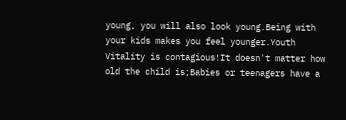young, you will also look young.Being with your kids makes you feel younger.Youth Vitality is contagious!It doesn't matter how old the child is;Babies or teenagers have a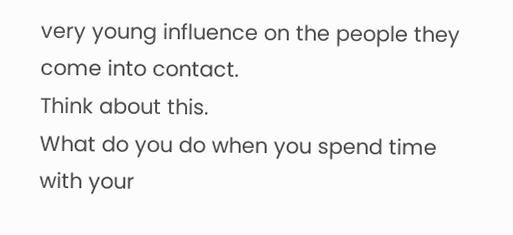very young influence on the people they come into contact.
Think about this.
What do you do when you spend time with your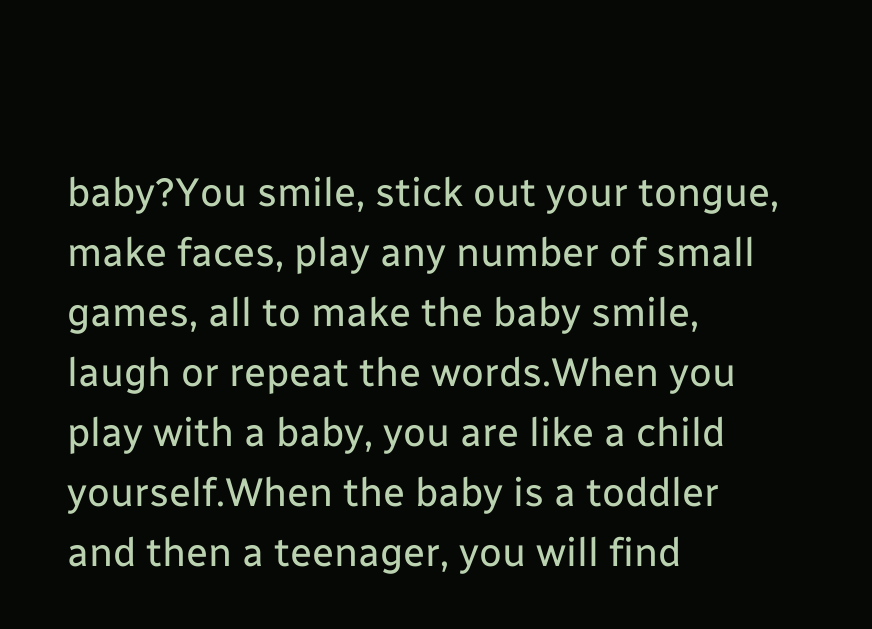baby?You smile, stick out your tongue, make faces, play any number of small games, all to make the baby smile, laugh or repeat the words.When you play with a baby, you are like a child yourself.When the baby is a toddler and then a teenager, you will find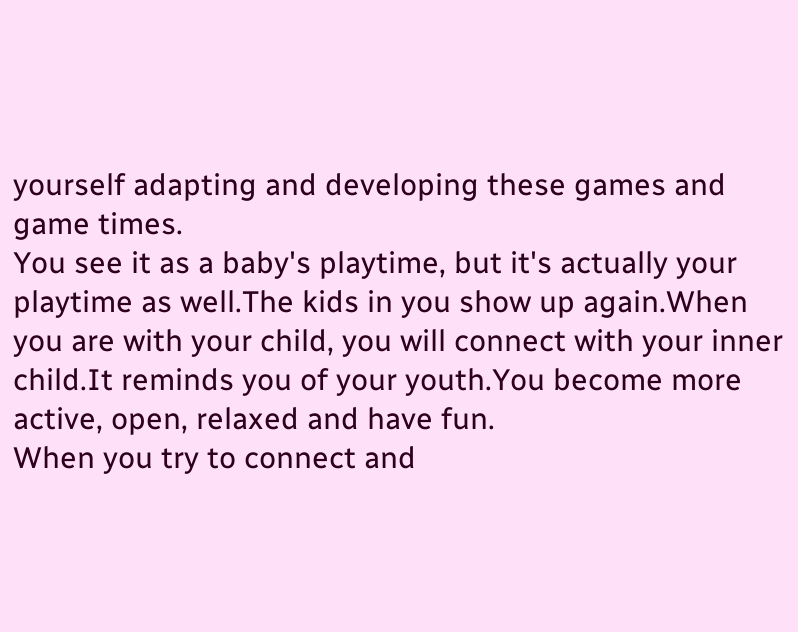yourself adapting and developing these games and game times.
You see it as a baby's playtime, but it's actually your playtime as well.The kids in you show up again.When you are with your child, you will connect with your inner child.It reminds you of your youth.You become more active, open, relaxed and have fun.
When you try to connect and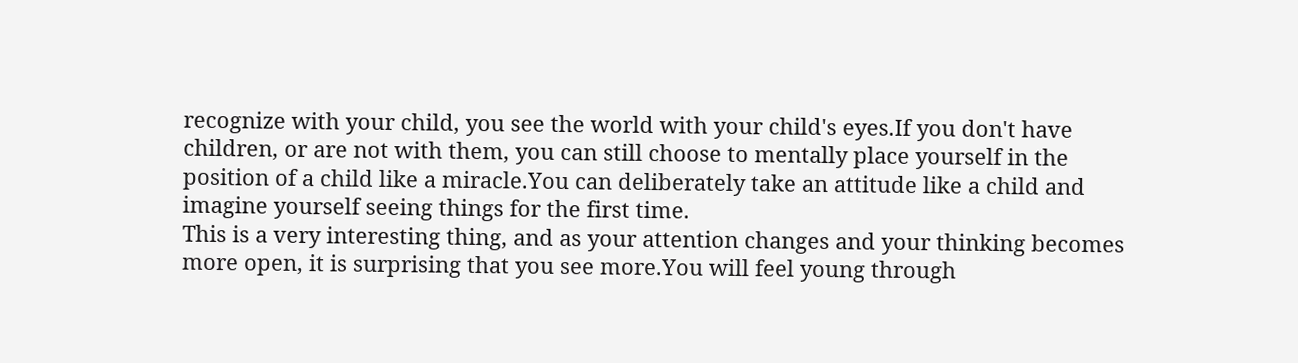recognize with your child, you see the world with your child's eyes.If you don't have children, or are not with them, you can still choose to mentally place yourself in the position of a child like a miracle.You can deliberately take an attitude like a child and imagine yourself seeing things for the first time.
This is a very interesting thing, and as your attention changes and your thinking becomes more open, it is surprising that you see more.You will feel young through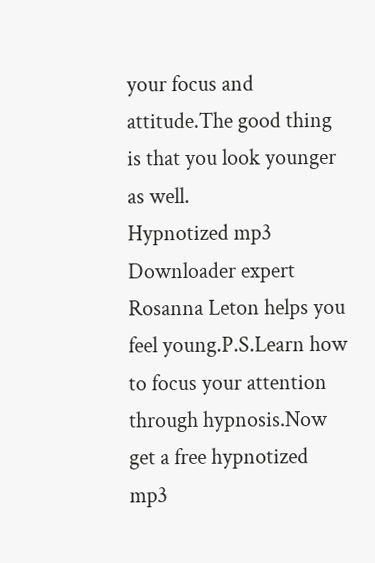your focus and attitude.The good thing is that you look younger as well.
Hypnotized mp3 Downloader expert Rosanna Leton helps you feel young.P.S.Learn how to focus your attention through hypnosis.Now get a free hypnotized mp3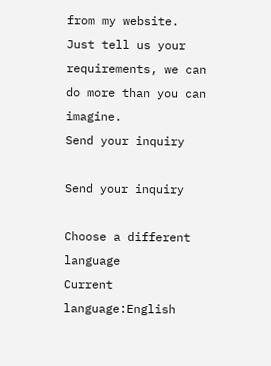from my website.
Just tell us your requirements, we can do more than you can imagine.
Send your inquiry

Send your inquiry

Choose a different language
Current language:English